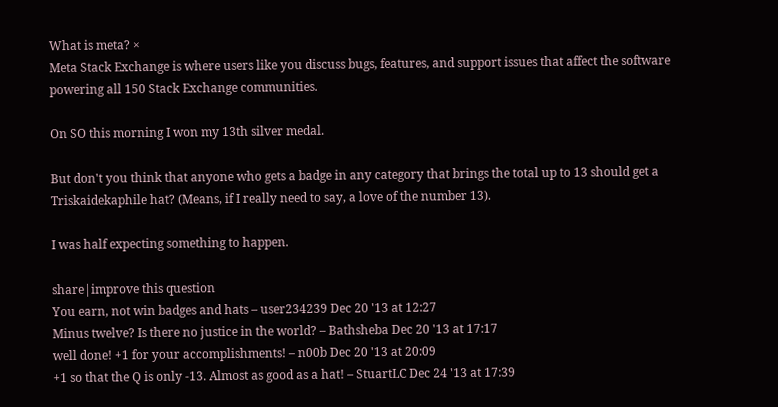What is meta? ×
Meta Stack Exchange is where users like you discuss bugs, features, and support issues that affect the software powering all 150 Stack Exchange communities.

On SO this morning I won my 13th silver medal.

But don't you think that anyone who gets a badge in any category that brings the total up to 13 should get a Triskaidekaphile hat? (Means, if I really need to say, a love of the number 13).

I was half expecting something to happen.

share|improve this question
You earn, not win badges and hats – user234239 Dec 20 '13 at 12:27
Minus twelve? Is there no justice in the world? – Bathsheba Dec 20 '13 at 17:17
well done! +1 for your accomplishments! – n00b Dec 20 '13 at 20:09
+1 so that the Q is only -13. Almost as good as a hat! – StuartLC Dec 24 '13 at 17:39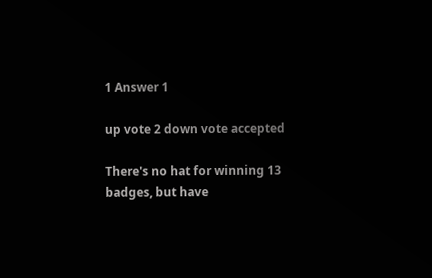1 Answer 1

up vote 2 down vote accepted

There's no hat for winning 13 badges, but have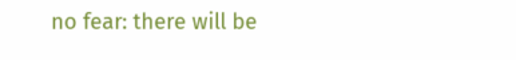no fear: there will be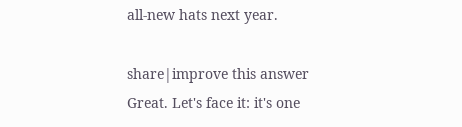all-new hats next year.

share|improve this answer
Great. Let's face it: it's one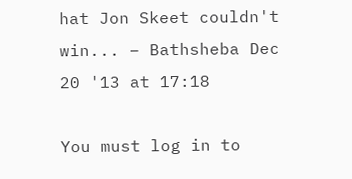hat Jon Skeet couldn't win... – Bathsheba Dec 20 '13 at 17:18

You must log in to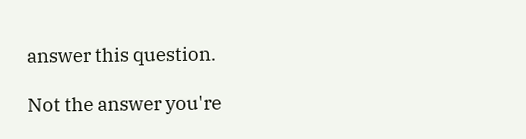answer this question.

Not the answer you're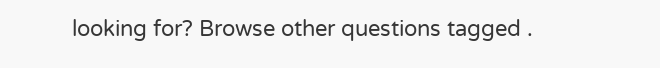looking for? Browse other questions tagged .